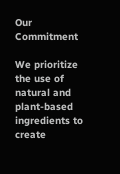Our Commitment

We prioritize the use of natural and plant-based ingredients to create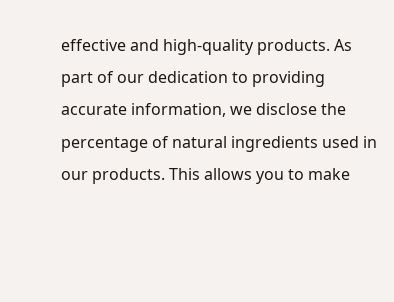effective and high-quality products. As part of our dedication to providing accurate information, we disclose the percentage of natural ingredients used in our products. This allows you to make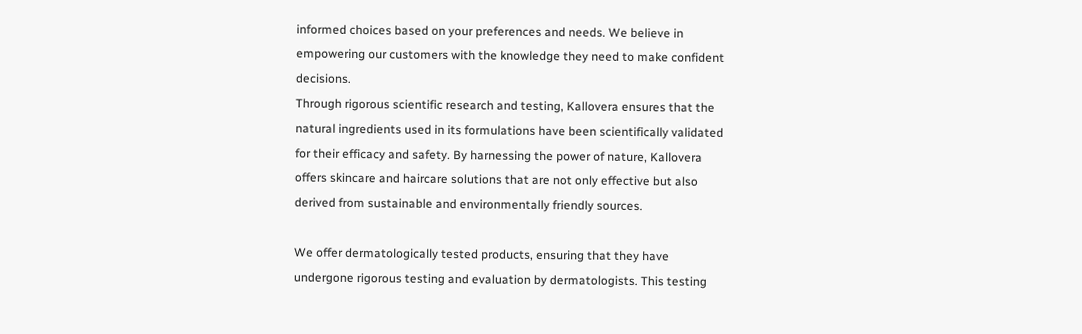informed choices based on your preferences and needs. We believe in empowering our customers with the knowledge they need to make confident decisions.
Through rigorous scientific research and testing, Kallovera ensures that the natural ingredients used in its formulations have been scientifically validated for their efficacy and safety. By harnessing the power of nature, Kallovera offers skincare and haircare solutions that are not only effective but also derived from sustainable and environmentally friendly sources.

We offer dermatologically tested products, ensuring that they have undergone rigorous testing and evaluation by dermatologists. This testing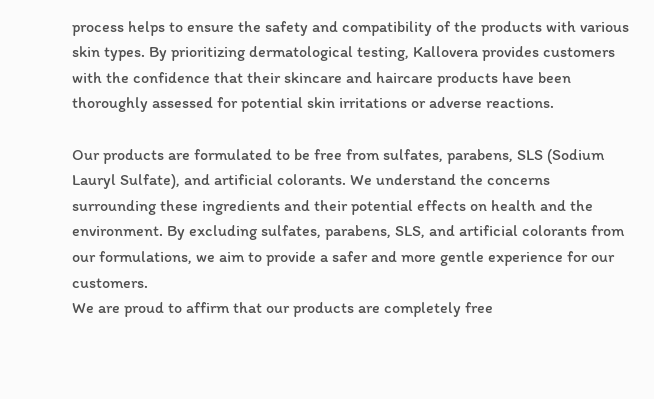process helps to ensure the safety and compatibility of the products with various skin types. By prioritizing dermatological testing, Kallovera provides customers with the confidence that their skincare and haircare products have been thoroughly assessed for potential skin irritations or adverse reactions.

Our products are formulated to be free from sulfates, parabens, SLS (Sodium Lauryl Sulfate), and artificial colorants. We understand the concerns surrounding these ingredients and their potential effects on health and the environment. By excluding sulfates, parabens, SLS, and artificial colorants from our formulations, we aim to provide a safer and more gentle experience for our customers.
We are proud to affirm that our products are completely free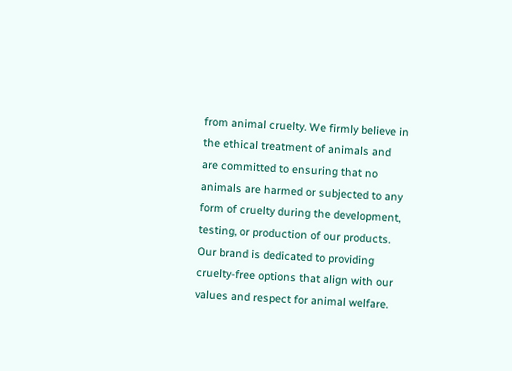from animal cruelty. We firmly believe in the ethical treatment of animals and are committed to ensuring that no animals are harmed or subjected to any form of cruelty during the development, testing, or production of our products. Our brand is dedicated to providing cruelty-free options that align with our values and respect for animal welfare.